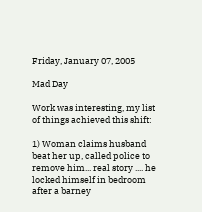Friday, January 07, 2005

Mad Day

Work was interesting, my list of things achieved this shift:

1) Woman claims husband beat her up, called police to remove him... real story .... he locked himself in bedroom after a barney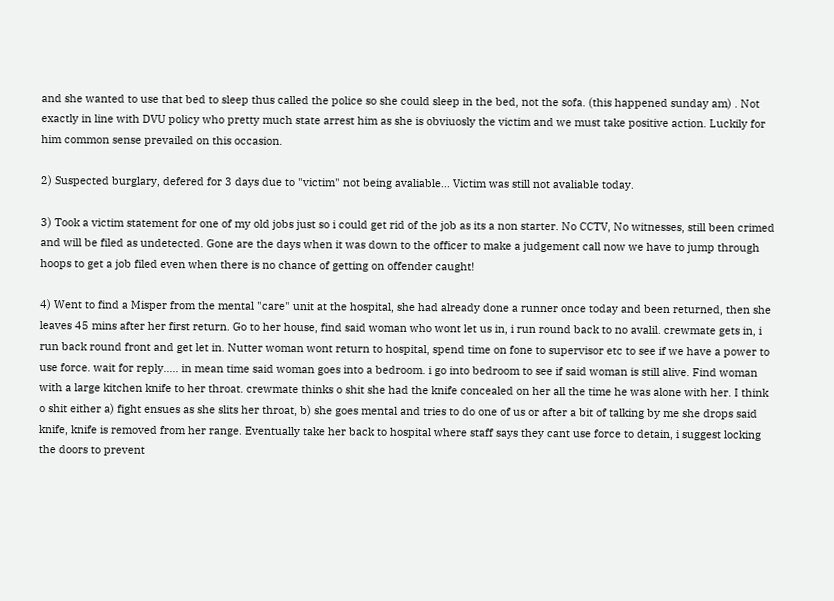and she wanted to use that bed to sleep thus called the police so she could sleep in the bed, not the sofa. (this happened sunday am) . Not exactly in line with DVU policy who pretty much state arrest him as she is obviuosly the victim and we must take positive action. Luckily for him common sense prevailed on this occasion.

2) Suspected burglary, defered for 3 days due to "victim" not being avaliable... Victim was still not avaliable today.

3) Took a victim statement for one of my old jobs just so i could get rid of the job as its a non starter. No CCTV, No witnesses, still been crimed and will be filed as undetected. Gone are the days when it was down to the officer to make a judgement call now we have to jump through hoops to get a job filed even when there is no chance of getting on offender caught!

4) Went to find a Misper from the mental "care" unit at the hospital, she had already done a runner once today and been returned, then she leaves 45 mins after her first return. Go to her house, find said woman who wont let us in, i run round back to no avalil. crewmate gets in, i run back round front and get let in. Nutter woman wont return to hospital, spend time on fone to supervisor etc to see if we have a power to use force. wait for reply..... in mean time said woman goes into a bedroom. i go into bedroom to see if said woman is still alive. Find woman with a large kitchen knife to her throat. crewmate thinks o shit she had the knife concealed on her all the time he was alone with her. I think o shit either a) fight ensues as she slits her throat, b) she goes mental and tries to do one of us or after a bit of talking by me she drops said knife, knife is removed from her range. Eventually take her back to hospital where staff says they cant use force to detain, i suggest locking the doors to prevent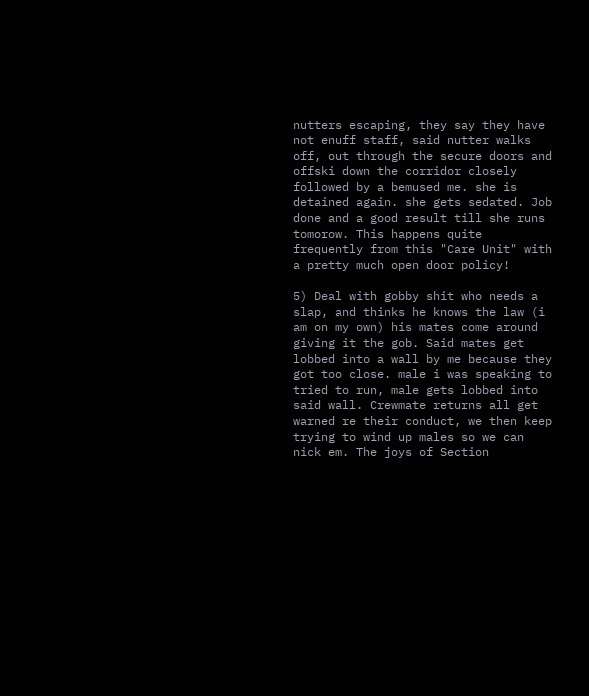nutters escaping, they say they have not enuff staff, said nutter walks off, out through the secure doors and offski down the corridor closely followed by a bemused me. she is detained again. she gets sedated. Job done and a good result till she runs tomorow. This happens quite frequently from this "Care Unit" with a pretty much open door policy!

5) Deal with gobby shit who needs a slap, and thinks he knows the law (i am on my own) his mates come around giving it the gob. Said mates get lobbed into a wall by me because they got too close. male i was speaking to tried to run, male gets lobbed into said wall. Crewmate returns all get warned re their conduct, we then keep trying to wind up males so we can nick em. The joys of Section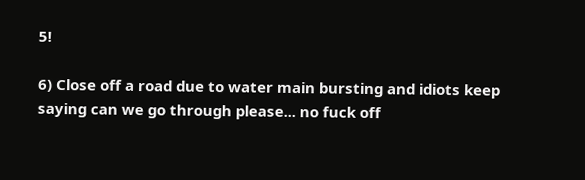5!

6) Close off a road due to water main bursting and idiots keep saying can we go through please... no fuck off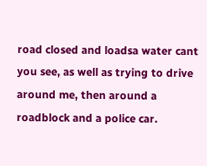road closed and loadsa water cant you see, as well as trying to drive around me, then around a roadblock and a police car.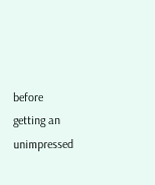before getting an unimpressed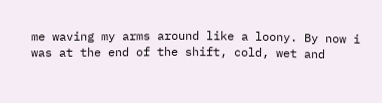me waving my arms around like a loony. By now i was at the end of the shift, cold, wet and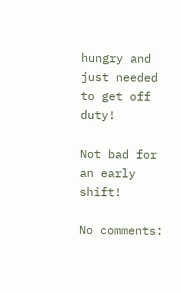hungry and just needed to get off duty!

Not bad for an early shift!

No comments: